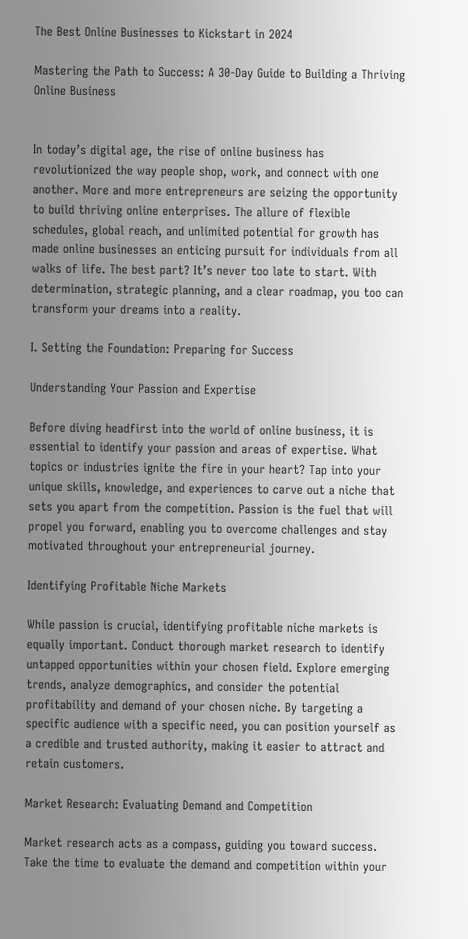The Best Online Businesses to Kickstart in 2024

Mastering the Path to Success: A 30-Day Guide to Building a Thriving Online Business


In today’s digital age, the rise of online business has revolutionized the way people shop, work, and connect with one another. More and more entrepreneurs are seizing the opportunity to build thriving online enterprises. The allure of flexible schedules, global reach, and unlimited potential for growth has made online businesses an enticing pursuit for individuals from all walks of life. The best part? It’s never too late to start. With determination, strategic planning, and a clear roadmap, you too can transform your dreams into a reality.

I. Setting the Foundation: Preparing for Success

Understanding Your Passion and Expertise

Before diving headfirst into the world of online business, it is essential to identify your passion and areas of expertise. What topics or industries ignite the fire in your heart? Tap into your unique skills, knowledge, and experiences to carve out a niche that sets you apart from the competition. Passion is the fuel that will propel you forward, enabling you to overcome challenges and stay motivated throughout your entrepreneurial journey.

Identifying Profitable Niche Markets

While passion is crucial, identifying profitable niche markets is equally important. Conduct thorough market research to identify untapped opportunities within your chosen field. Explore emerging trends, analyze demographics, and consider the potential profitability and demand of your chosen niche. By targeting a specific audience with a specific need, you can position yourself as a credible and trusted authority, making it easier to attract and retain customers.

Market Research: Evaluating Demand and Competition

Market research acts as a compass, guiding you toward success. Take the time to evaluate the demand and competition within your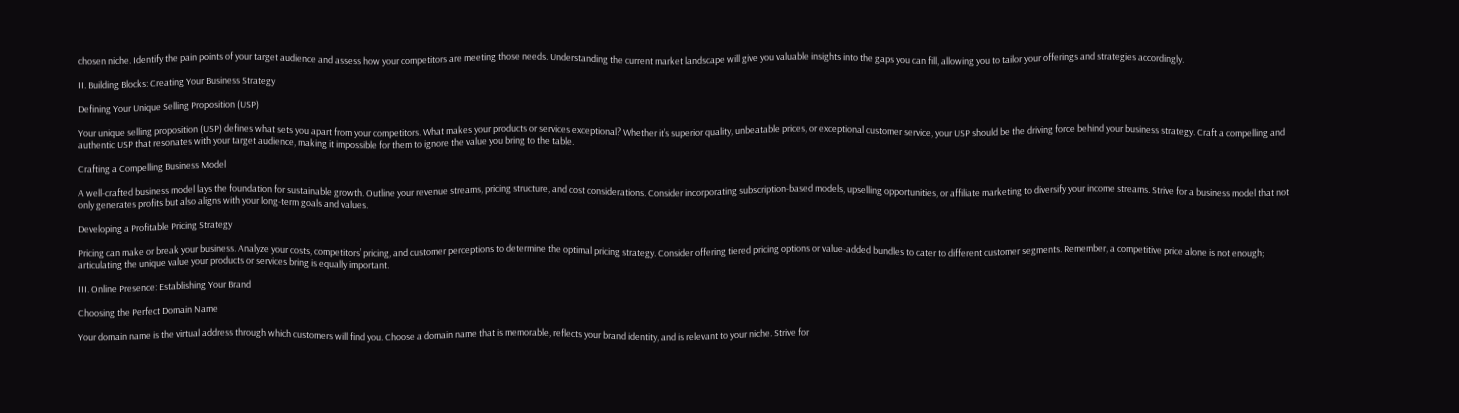chosen niche. Identify the pain points of your target audience and assess how your competitors are meeting those needs. Understanding the current market landscape will give you valuable insights into the gaps you can fill, allowing you to tailor your offerings and strategies accordingly.

II. Building Blocks: Creating Your Business Strategy

Defining Your Unique Selling Proposition (USP)

Your unique selling proposition (USP) defines what sets you apart from your competitors. What makes your products or services exceptional? Whether it’s superior quality, unbeatable prices, or exceptional customer service, your USP should be the driving force behind your business strategy. Craft a compelling and authentic USP that resonates with your target audience, making it impossible for them to ignore the value you bring to the table.

Crafting a Compelling Business Model

A well-crafted business model lays the foundation for sustainable growth. Outline your revenue streams, pricing structure, and cost considerations. Consider incorporating subscription-based models, upselling opportunities, or affiliate marketing to diversify your income streams. Strive for a business model that not only generates profits but also aligns with your long-term goals and values.

Developing a Profitable Pricing Strategy

Pricing can make or break your business. Analyze your costs, competitors’ pricing, and customer perceptions to determine the optimal pricing strategy. Consider offering tiered pricing options or value-added bundles to cater to different customer segments. Remember, a competitive price alone is not enough; articulating the unique value your products or services bring is equally important.

III. Online Presence: Establishing Your Brand

Choosing the Perfect Domain Name

Your domain name is the virtual address through which customers will find you. Choose a domain name that is memorable, reflects your brand identity, and is relevant to your niche. Strive for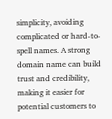simplicity, avoiding complicated or hard-to-spell names. A strong domain name can build trust and credibility, making it easier for potential customers to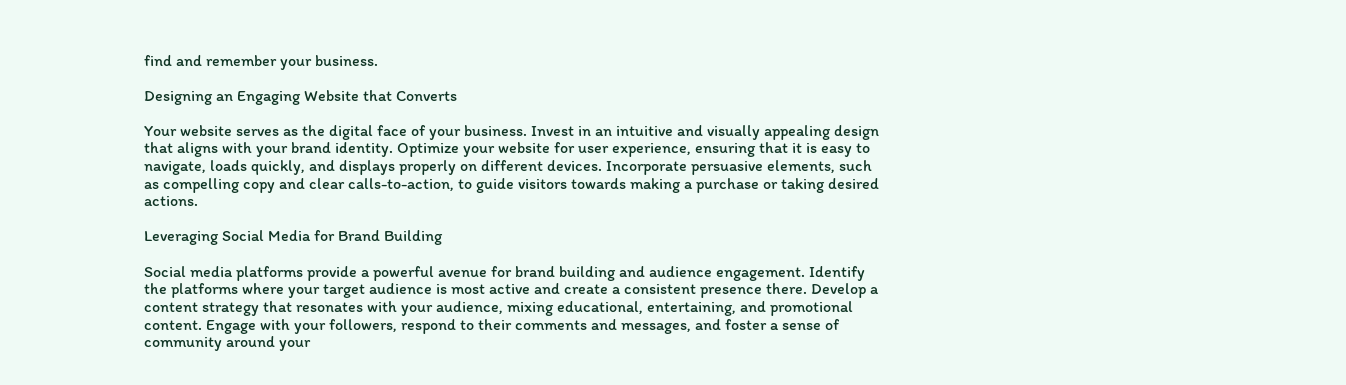find and remember your business.

Designing an Engaging Website that Converts

Your website serves as the digital face of your business. Invest in an intuitive and visually appealing design that aligns with your brand identity. Optimize your website for user experience, ensuring that it is easy to navigate, loads quickly, and displays properly on different devices. Incorporate persuasive elements, such as compelling copy and clear calls-to-action, to guide visitors towards making a purchase or taking desired actions.

Leveraging Social Media for Brand Building

Social media platforms provide a powerful avenue for brand building and audience engagement. Identify the platforms where your target audience is most active and create a consistent presence there. Develop a content strategy that resonates with your audience, mixing educational, entertaining, and promotional content. Engage with your followers, respond to their comments and messages, and foster a sense of community around your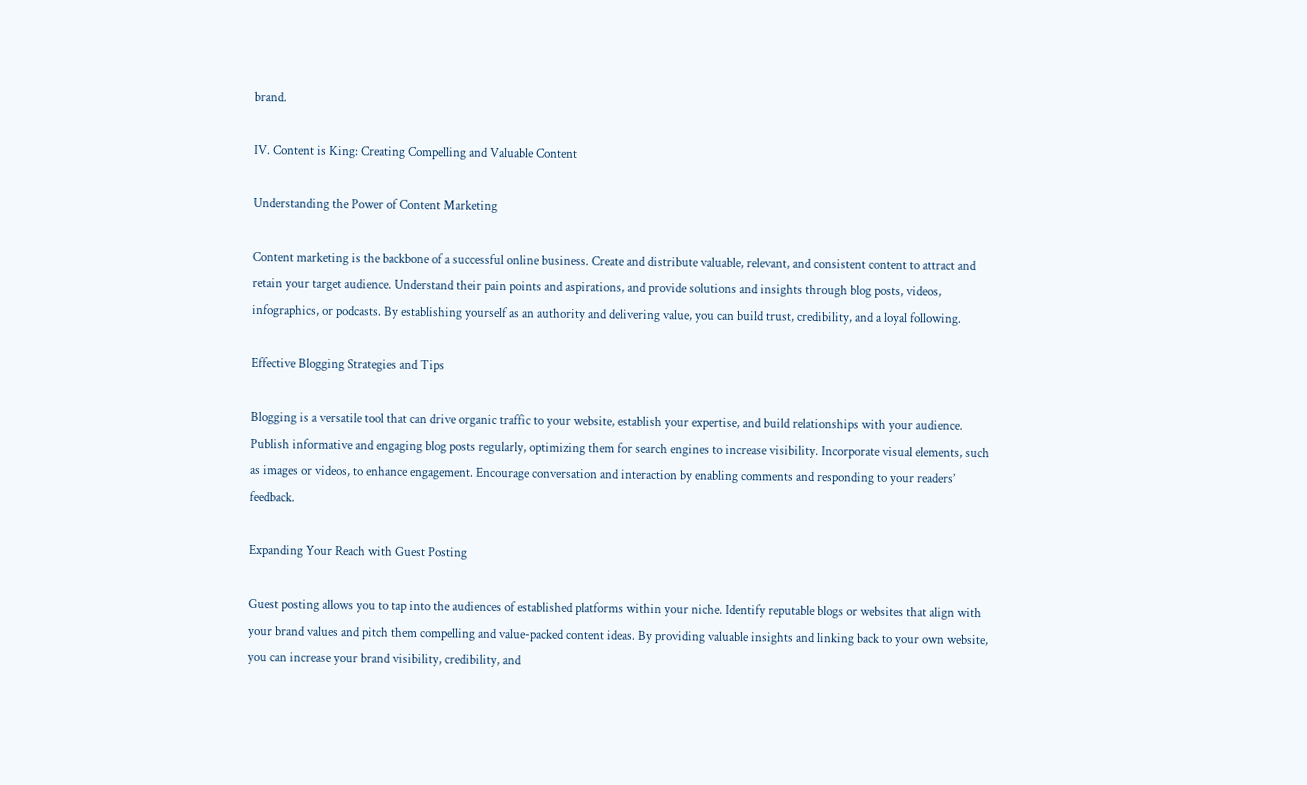brand.

IV. Content is King: Creating Compelling and Valuable Content

Understanding the Power of Content Marketing

Content marketing is the backbone of a successful online business. Create and distribute valuable, relevant, and consistent content to attract and retain your target audience. Understand their pain points and aspirations, and provide solutions and insights through blog posts, videos, infographics, or podcasts. By establishing yourself as an authority and delivering value, you can build trust, credibility, and a loyal following.

Effective Blogging Strategies and Tips

Blogging is a versatile tool that can drive organic traffic to your website, establish your expertise, and build relationships with your audience. Publish informative and engaging blog posts regularly, optimizing them for search engines to increase visibility. Incorporate visual elements, such as images or videos, to enhance engagement. Encourage conversation and interaction by enabling comments and responding to your readers’ feedback.

Expanding Your Reach with Guest Posting

Guest posting allows you to tap into the audiences of established platforms within your niche. Identify reputable blogs or websites that align with your brand values and pitch them compelling and value-packed content ideas. By providing valuable insights and linking back to your own website, you can increase your brand visibility, credibility, and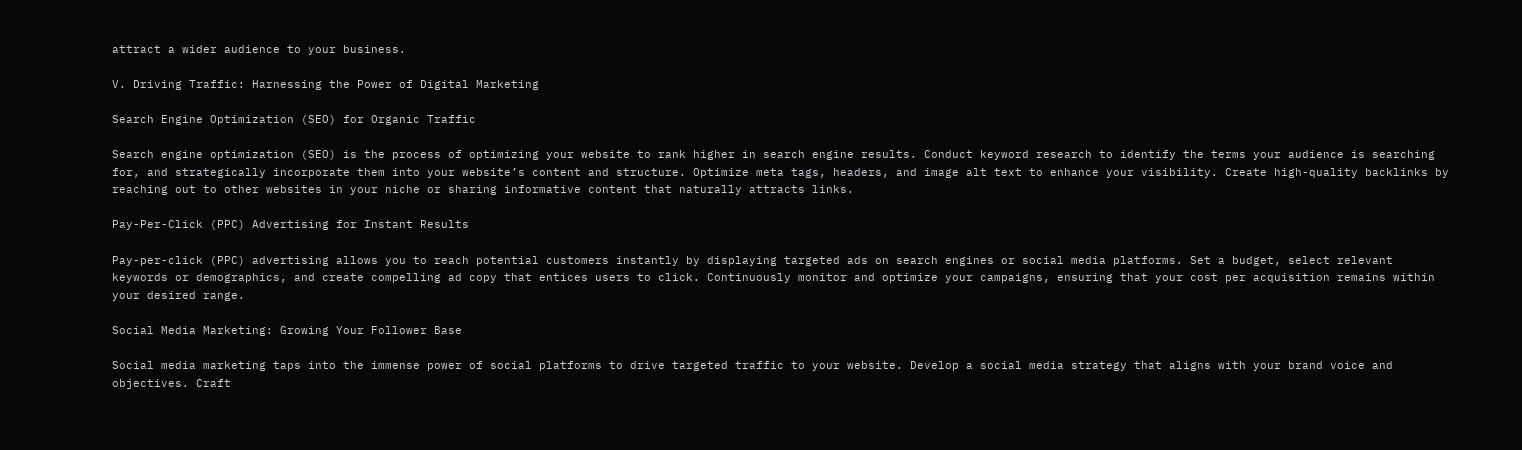attract a wider audience to your business.

V. Driving Traffic: Harnessing the Power of Digital Marketing

Search Engine Optimization (SEO) for Organic Traffic

Search engine optimization (SEO) is the process of optimizing your website to rank higher in search engine results. Conduct keyword research to identify the terms your audience is searching for, and strategically incorporate them into your website’s content and structure. Optimize meta tags, headers, and image alt text to enhance your visibility. Create high-quality backlinks by reaching out to other websites in your niche or sharing informative content that naturally attracts links.

Pay-Per-Click (PPC) Advertising for Instant Results

Pay-per-click (PPC) advertising allows you to reach potential customers instantly by displaying targeted ads on search engines or social media platforms. Set a budget, select relevant keywords or demographics, and create compelling ad copy that entices users to click. Continuously monitor and optimize your campaigns, ensuring that your cost per acquisition remains within your desired range.

Social Media Marketing: Growing Your Follower Base

Social media marketing taps into the immense power of social platforms to drive targeted traffic to your website. Develop a social media strategy that aligns with your brand voice and objectives. Craft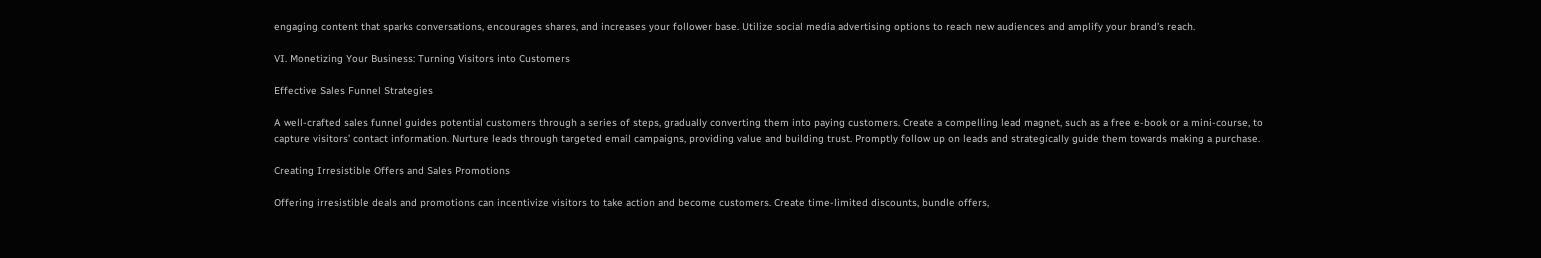engaging content that sparks conversations, encourages shares, and increases your follower base. Utilize social media advertising options to reach new audiences and amplify your brand’s reach.

VI. Monetizing Your Business: Turning Visitors into Customers

Effective Sales Funnel Strategies

A well-crafted sales funnel guides potential customers through a series of steps, gradually converting them into paying customers. Create a compelling lead magnet, such as a free e-book or a mini-course, to capture visitors’ contact information. Nurture leads through targeted email campaigns, providing value and building trust. Promptly follow up on leads and strategically guide them towards making a purchase.

Creating Irresistible Offers and Sales Promotions

Offering irresistible deals and promotions can incentivize visitors to take action and become customers. Create time-limited discounts, bundle offers,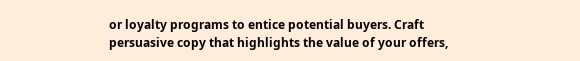or loyalty programs to entice potential buyers. Craft persuasive copy that highlights the value of your offers,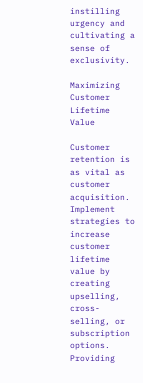instilling urgency and cultivating a sense of exclusivity.

Maximizing Customer Lifetime Value

Customer retention is as vital as customer acquisition. Implement strategies to increase customer lifetime value by creating upselling, cross-selling, or subscription options. Providing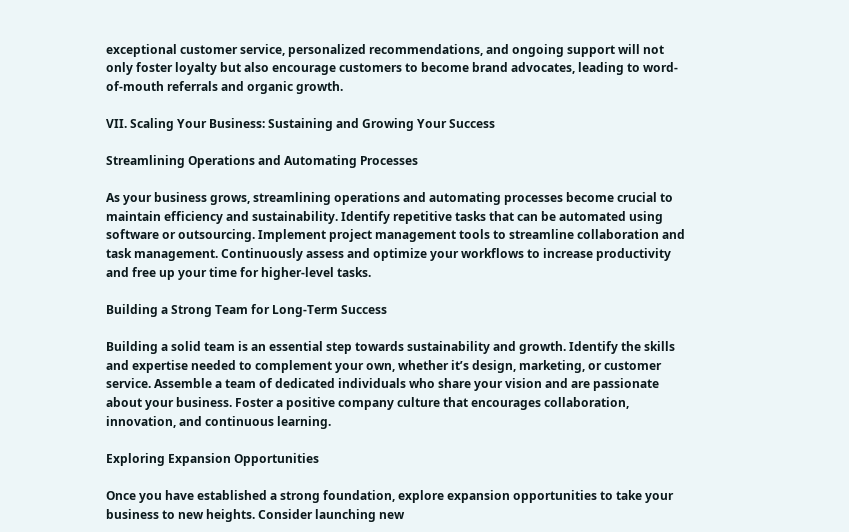exceptional customer service, personalized recommendations, and ongoing support will not only foster loyalty but also encourage customers to become brand advocates, leading to word-of-mouth referrals and organic growth.

VII. Scaling Your Business: Sustaining and Growing Your Success

Streamlining Operations and Automating Processes

As your business grows, streamlining operations and automating processes become crucial to maintain efficiency and sustainability. Identify repetitive tasks that can be automated using software or outsourcing. Implement project management tools to streamline collaboration and task management. Continuously assess and optimize your workflows to increase productivity and free up your time for higher-level tasks.

Building a Strong Team for Long-Term Success

Building a solid team is an essential step towards sustainability and growth. Identify the skills and expertise needed to complement your own, whether it’s design, marketing, or customer service. Assemble a team of dedicated individuals who share your vision and are passionate about your business. Foster a positive company culture that encourages collaboration, innovation, and continuous learning.

Exploring Expansion Opportunities

Once you have established a strong foundation, explore expansion opportunities to take your business to new heights. Consider launching new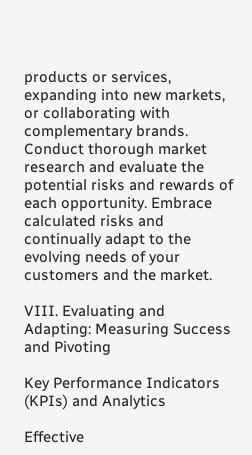products or services, expanding into new markets, or collaborating with complementary brands. Conduct thorough market research and evaluate the potential risks and rewards of each opportunity. Embrace calculated risks and continually adapt to the evolving needs of your customers and the market.

VIII. Evaluating and Adapting: Measuring Success and Pivoting

Key Performance Indicators (KPIs) and Analytics

Effective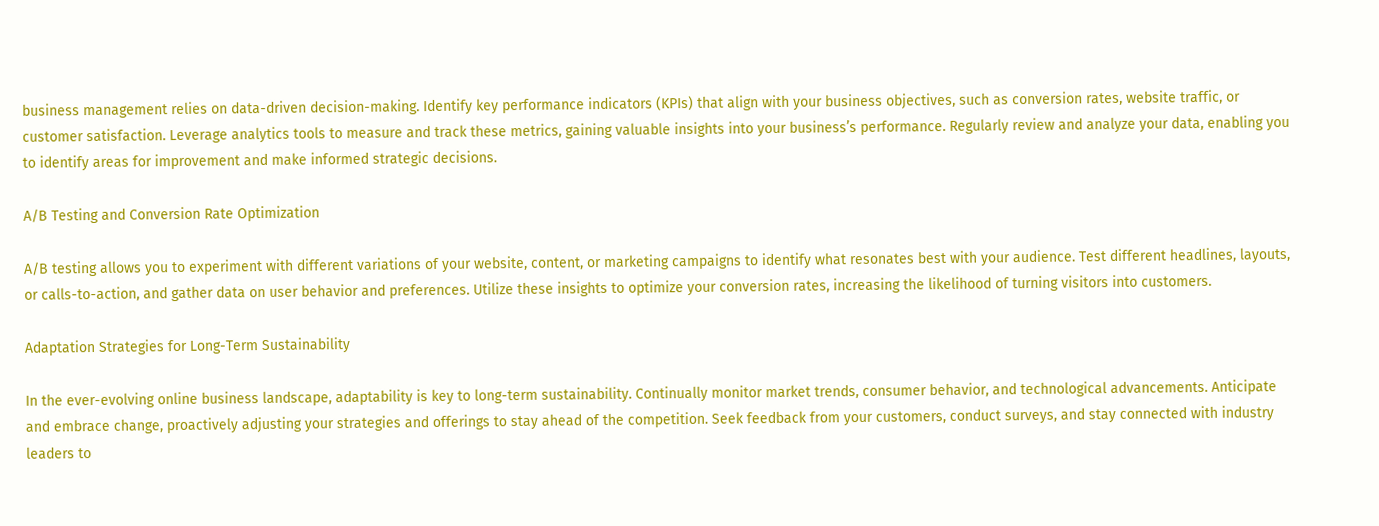business management relies on data-driven decision-making. Identify key performance indicators (KPIs) that align with your business objectives, such as conversion rates, website traffic, or customer satisfaction. Leverage analytics tools to measure and track these metrics, gaining valuable insights into your business’s performance. Regularly review and analyze your data, enabling you to identify areas for improvement and make informed strategic decisions.

A/B Testing and Conversion Rate Optimization

A/B testing allows you to experiment with different variations of your website, content, or marketing campaigns to identify what resonates best with your audience. Test different headlines, layouts, or calls-to-action, and gather data on user behavior and preferences. Utilize these insights to optimize your conversion rates, increasing the likelihood of turning visitors into customers.

Adaptation Strategies for Long-Term Sustainability

In the ever-evolving online business landscape, adaptability is key to long-term sustainability. Continually monitor market trends, consumer behavior, and technological advancements. Anticipate and embrace change, proactively adjusting your strategies and offerings to stay ahead of the competition. Seek feedback from your customers, conduct surveys, and stay connected with industry leaders to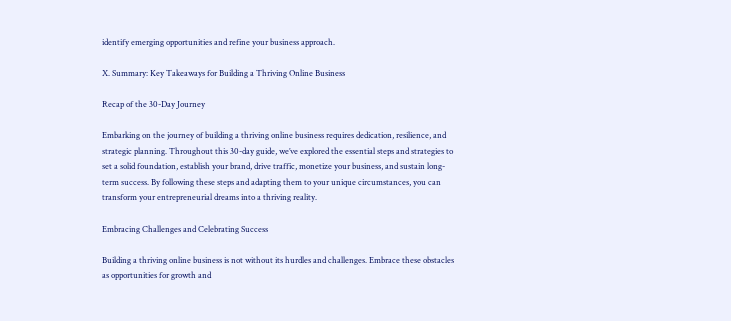identify emerging opportunities and refine your business approach.

X. Summary: Key Takeaways for Building a Thriving Online Business

Recap of the 30-Day Journey

Embarking on the journey of building a thriving online business requires dedication, resilience, and strategic planning. Throughout this 30-day guide, we’ve explored the essential steps and strategies to set a solid foundation, establish your brand, drive traffic, monetize your business, and sustain long-term success. By following these steps and adapting them to your unique circumstances, you can transform your entrepreneurial dreams into a thriving reality.

Embracing Challenges and Celebrating Success

Building a thriving online business is not without its hurdles and challenges. Embrace these obstacles as opportunities for growth and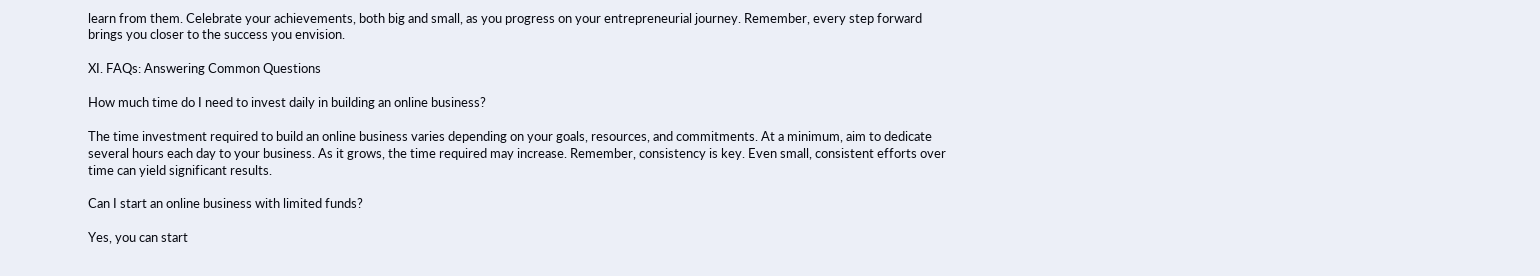learn from them. Celebrate your achievements, both big and small, as you progress on your entrepreneurial journey. Remember, every step forward brings you closer to the success you envision.

XI. FAQs: Answering Common Questions

How much time do I need to invest daily in building an online business?

The time investment required to build an online business varies depending on your goals, resources, and commitments. At a minimum, aim to dedicate several hours each day to your business. As it grows, the time required may increase. Remember, consistency is key. Even small, consistent efforts over time can yield significant results.

Can I start an online business with limited funds?

Yes, you can start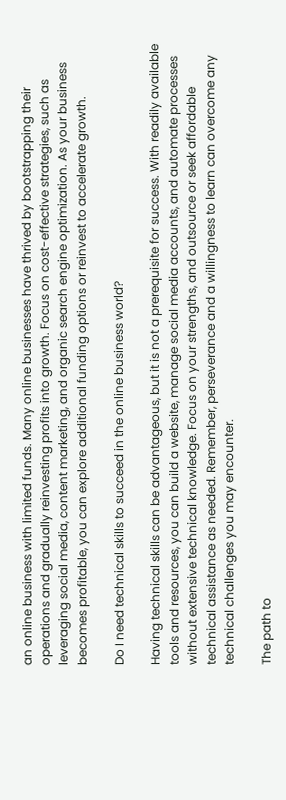an online business with limited funds. Many online businesses have thrived by bootstrapping their operations and gradually reinvesting profits into growth. Focus on cost-effective strategies, such as leveraging social media, content marketing, and organic search engine optimization. As your business becomes profitable, you can explore additional funding options or reinvest to accelerate growth.

Do I need technical skills to succeed in the online business world?

Having technical skills can be advantageous, but it is not a prerequisite for success. With readily available tools and resources, you can build a website, manage social media accounts, and automate processes without extensive technical knowledge. Focus on your strengths, and outsource or seek affordable technical assistance as needed. Remember, perseverance and a willingness to learn can overcome any technical challenges you may encounter.

The path to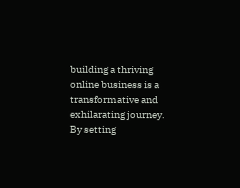building a thriving online business is a transformative and exhilarating journey. By setting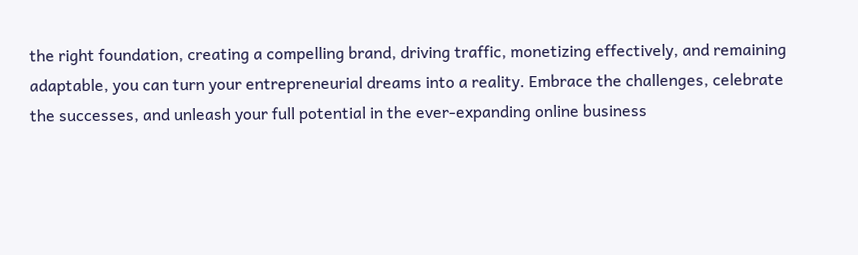the right foundation, creating a compelling brand, driving traffic, monetizing effectively, and remaining adaptable, you can turn your entrepreneurial dreams into a reality. Embrace the challenges, celebrate the successes, and unleash your full potential in the ever-expanding online business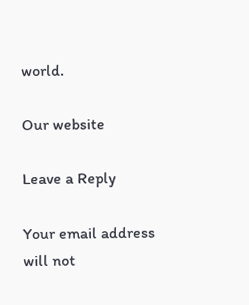world.

Our website

Leave a Reply

Your email address will not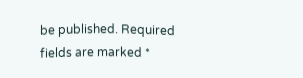be published. Required fields are marked *